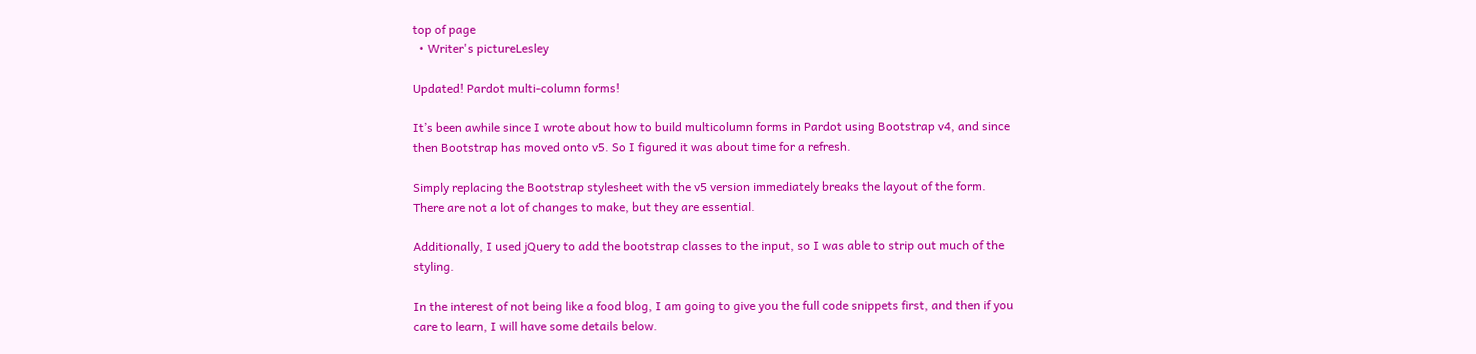top of page
  • Writer's pictureLesley

Updated! Pardot multi-column forms!

It’s been awhile since I wrote about how to build multicolumn forms in Pardot using Bootstrap v4, and since then Bootstrap has moved onto v5. So I figured it was about time for a refresh.

Simply replacing the Bootstrap stylesheet with the v5 version immediately breaks the layout of the form. There are not a lot of changes to make, but they are essential.

Additionally, I used jQuery to add the bootstrap classes to the input, so I was able to strip out much of the styling.

In the interest of not being like a food blog, I am going to give you the full code snippets first, and then if you care to learn, I will have some details below.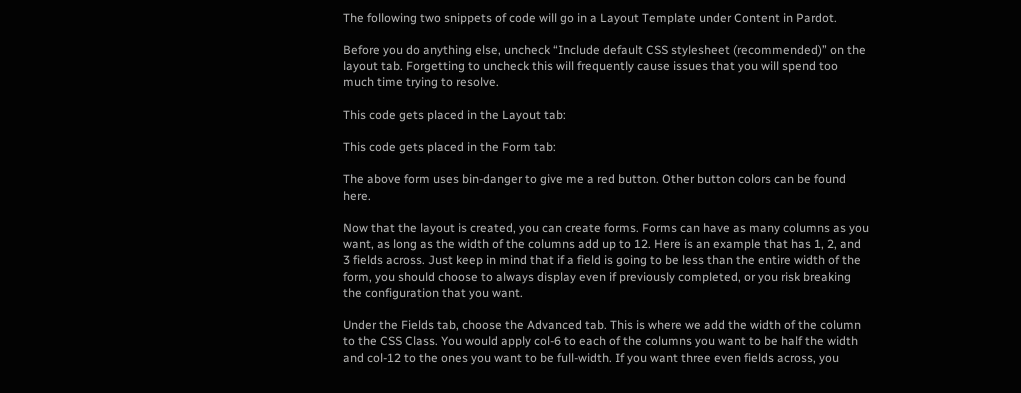The following two snippets of code will go in a Layout Template under Content in Pardot.

Before you do anything else, uncheck “Include default CSS stylesheet (recommended)” on the layout tab. Forgetting to uncheck this will frequently cause issues that you will spend too much time trying to resolve.

This code gets placed in the Layout tab:

This code gets placed in the Form tab:

The above form uses bin-danger to give me a red button. Other button colors can be found here.

Now that the layout is created, you can create forms. Forms can have as many columns as you want, as long as the width of the columns add up to 12. Here is an example that has 1, 2, and 3 fields across. Just keep in mind that if a field is going to be less than the entire width of the form, you should choose to always display even if previously completed, or you risk breaking the configuration that you want.

Under the Fields tab, choose the Advanced tab. This is where we add the width of the column to the CSS Class. You would apply col-6 to each of the columns you want to be half the width and col-12 to the ones you want to be full-width. If you want three even fields across, you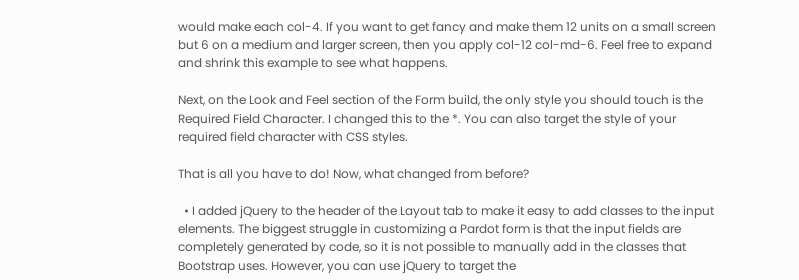would make each col-4. If you want to get fancy and make them 12 units on a small screen but 6 on a medium and larger screen, then you apply col-12 col-md-6. Feel free to expand and shrink this example to see what happens.

Next, on the Look and Feel section of the Form build, the only style you should touch is the Required Field Character. I changed this to the *. You can also target the style of your required field character with CSS styles.

That is all you have to do! Now, what changed from before?

  • I added jQuery to the header of the Layout tab to make it easy to add classes to the input elements. The biggest struggle in customizing a Pardot form is that the input fields are completely generated by code, so it is not possible to manually add in the classes that Bootstrap uses. However, you can use jQuery to target the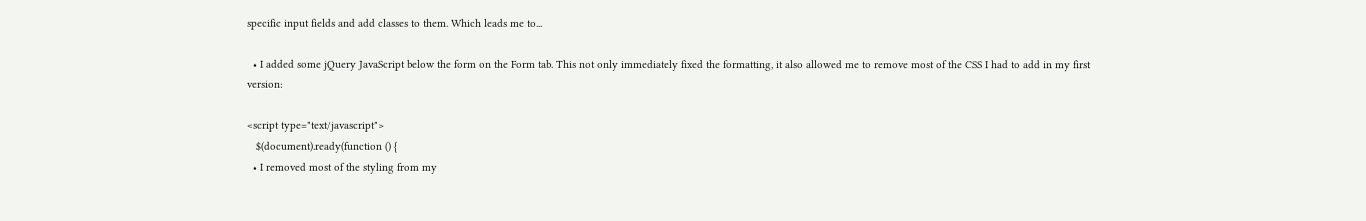specific input fields and add classes to them. Which leads me to...

  • I added some jQuery JavaScript below the form on the Form tab. This not only immediately fixed the formatting, it also allowed me to remove most of the CSS I had to add in my first version:

<script type="text/javascript">
   $(document).ready(function () {
  • I removed most of the styling from my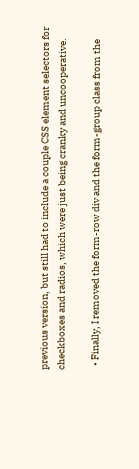previous version, but still had to include a couple CSS element selectors for checkboxes and radios, which were just being cranky and uncooperative.

  • Finally, I removed the form-row div and the form-group class from the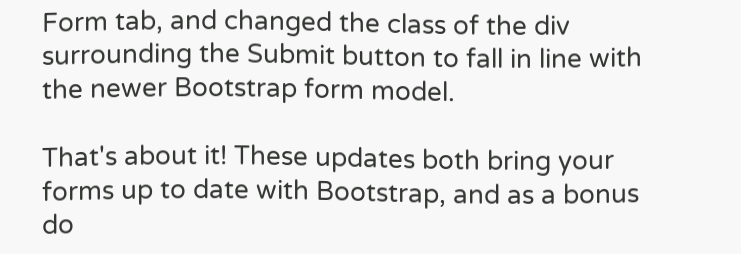Form tab, and changed the class of the div surrounding the Submit button to fall in line with the newer Bootstrap form model.

That's about it! These updates both bring your forms up to date with Bootstrap, and as a bonus do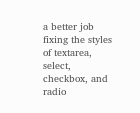a better job fixing the styles of textarea, select, checkbox, and radio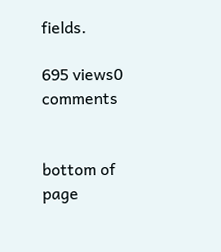fields.

695 views0 comments


bottom of page